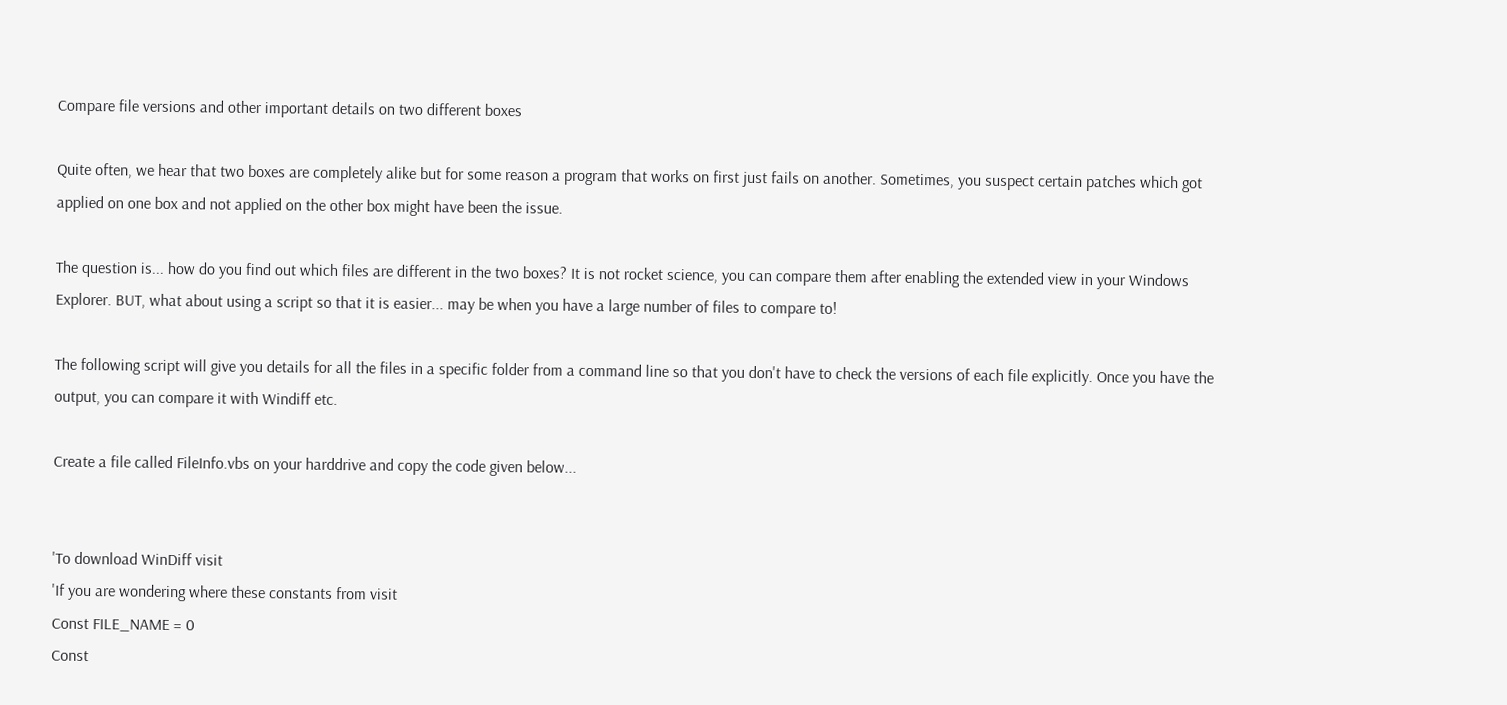Compare file versions and other important details on two different boxes

Quite often, we hear that two boxes are completely alike but for some reason a program that works on first just fails on another. Sometimes, you suspect certain patches which got applied on one box and not applied on the other box might have been the issue.

The question is... how do you find out which files are different in the two boxes? It is not rocket science, you can compare them after enabling the extended view in your Windows Explorer. BUT, what about using a script so that it is easier... may be when you have a large number of files to compare to!

The following script will give you details for all the files in a specific folder from a command line so that you don't have to check the versions of each file explicitly. Once you have the output, you can compare it with Windiff etc.

Create a file called FileInfo.vbs on your harddrive and copy the code given below...


'To download WinDiff visit
'If you are wondering where these constants from visit
Const FILE_NAME = 0
Const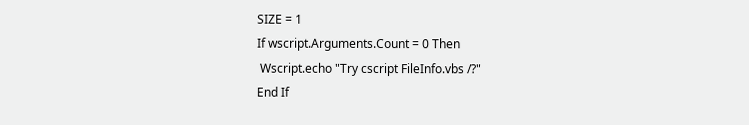SIZE = 1
If wscript.Arguments.Count = 0 Then
 Wscript.echo "Try cscript FileInfo.vbs /?"
End If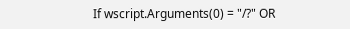If wscript.Arguments(0) = "/?" OR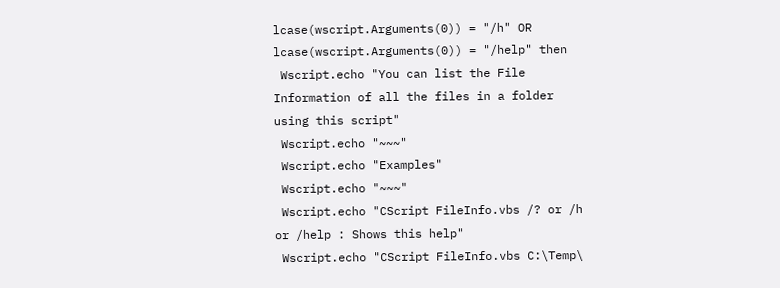lcase(wscript.Arguments(0)) = "/h" OR lcase(wscript.Arguments(0)) = "/help" then
 Wscript.echo "You can list the File Information of all the files in a folder using this script"
 Wscript.echo "~~~"
 Wscript.echo "Examples"
 Wscript.echo "~~~"
 Wscript.echo "CScript FileInfo.vbs /? or /h or /help : Shows this help"
 Wscript.echo "CScript FileInfo.vbs C:\Temp\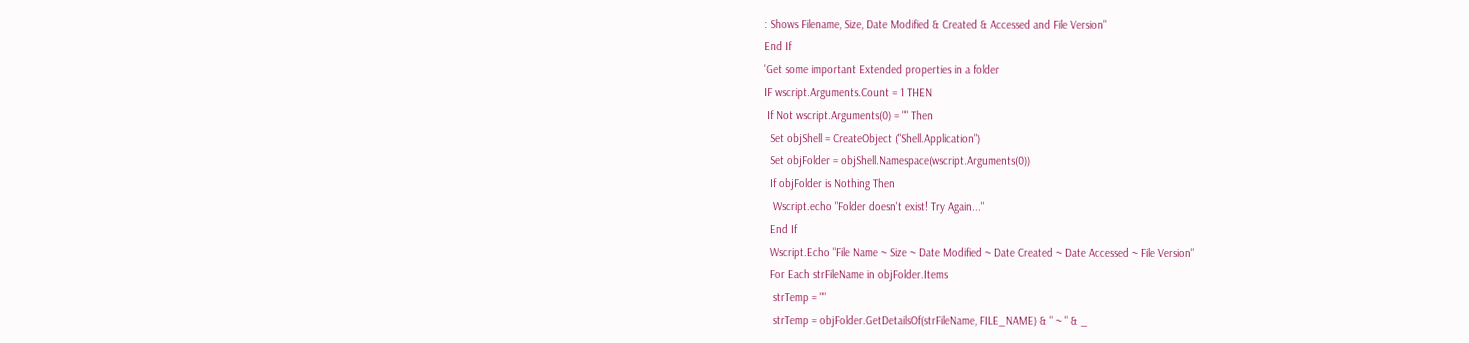: Shows Filename, Size, Date Modified & Created & Accessed and File Version"
End If
'Get some important Extended properties in a folder
IF wscript.Arguments.Count = 1 THEN
 If Not wscript.Arguments(0) = "" Then
  Set objShell = CreateObject ("Shell.Application")
  Set objFolder = objShell.Namespace(wscript.Arguments(0))
  If objFolder is Nothing Then
   Wscript.echo "Folder doesn't exist! Try Again..."
  End If
  Wscript.Echo "File Name ~ Size ~ Date Modified ~ Date Created ~ Date Accessed ~ File Version"
  For Each strFileName in objFolder.Items
   strTemp = ""
   strTemp = objFolder.GetDetailsOf(strFileName, FILE_NAME) & " ~ " & _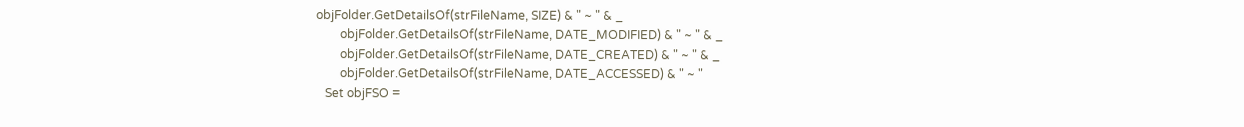objFolder.GetDetailsOf(strFileName, SIZE) & " ~ " & _
        objFolder.GetDetailsOf(strFileName, DATE_MODIFIED) & " ~ " & _
        objFolder.GetDetailsOf(strFileName, DATE_CREATED) & " ~ " & _
        objFolder.GetDetailsOf(strFileName, DATE_ACCESSED) & " ~ "
   Set objFSO =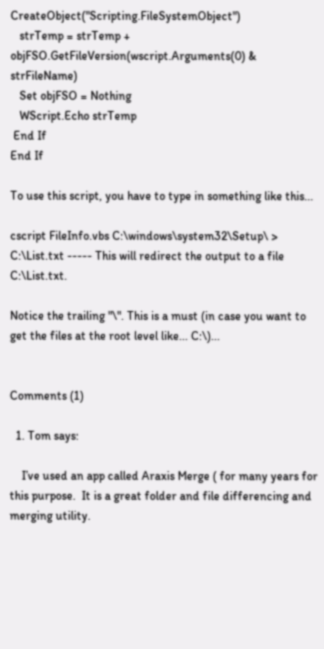CreateObject("Scripting.FileSystemObject")
   strTemp = strTemp + objFSO.GetFileVersion(wscript.Arguments(0) & strFileName)
   Set objFSO = Nothing
   WScript.Echo strTemp
 End If
End If

To use this script, you have to type in something like this...

cscript FileInfo.vbs C:\windows\system32\Setup\ > C:\List.txt ----- This will redirect the output to a file C:\List.txt.

Notice the trailing "\". This is a must (in case you want to get the files at the root level like... C:\)...


Comments (1)

  1. Tom says:

    I’ve used an app called Araxis Merge ( for many years for this purpose.  It is a great folder and file differencing and merging utility.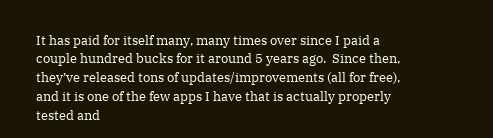It has paid for itself many, many times over since I paid a couple hundred bucks for it around 5 years ago.  Since then, they’ve released tons of updates/improvements (all for free), and it is one of the few apps I have that is actually properly tested and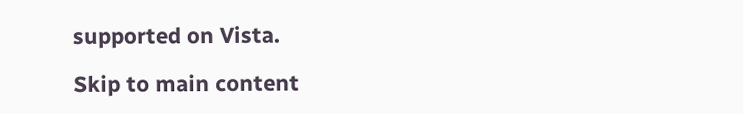supported on Vista.

Skip to main content